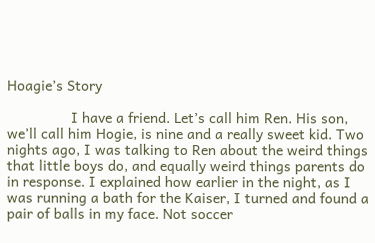Hoagie’s Story

                I have a friend. Let’s call him Ren. His son, we’ll call him Hogie, is nine and a really sweet kid. Two nights ago, I was talking to Ren about the weird things that little boys do, and equally weird things parents do in response. I explained how earlier in the night, as I was running a bath for the Kaiser, I turned and found a pair of balls in my face. Not soccer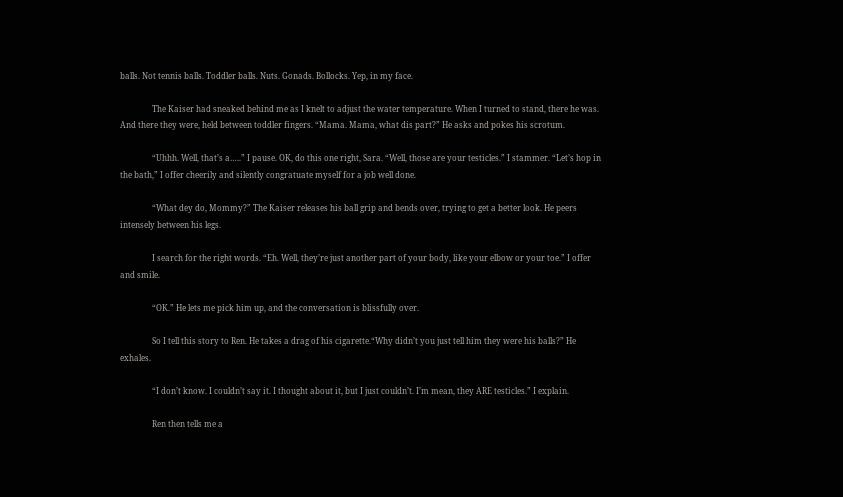balls. Not tennis balls. Toddler balls. Nuts. Gonads. Bollocks. Yep, in my face.

                The Kaiser had sneaked behind me as I knelt to adjust the water temperature. When I turned to stand, there he was. And there they were, held between toddler fingers. “Mama. Mama, what dis part?” He asks and pokes his scrotum.

                “Uhhh. Well, that’s a…..” I pause. OK, do this one right, Sara. “Well, those are your testicles.” I stammer. “Let’s hop in the bath,” I offer cheerily and silently congratuate myself for a job well done.

                “What dey do, Mommy?” The Kaiser releases his ball grip and bends over, trying to get a better look. He peers intensely between his legs.

                I search for the right words. “Eh. Well, they’re just another part of your body, like your elbow or your toe.” I offer and smile.

                “OK.” He lets me pick him up, and the conversation is blissfully over.

                So I tell this story to Ren. He takes a drag of his cigarette.“Why didn’t you just tell him they were his balls?” He exhales.

                “I don’t know. I couldn’t say it. I thought about it, but I just couldn’t. I’m mean, they ARE testicles.” I explain.

                Ren then tells me a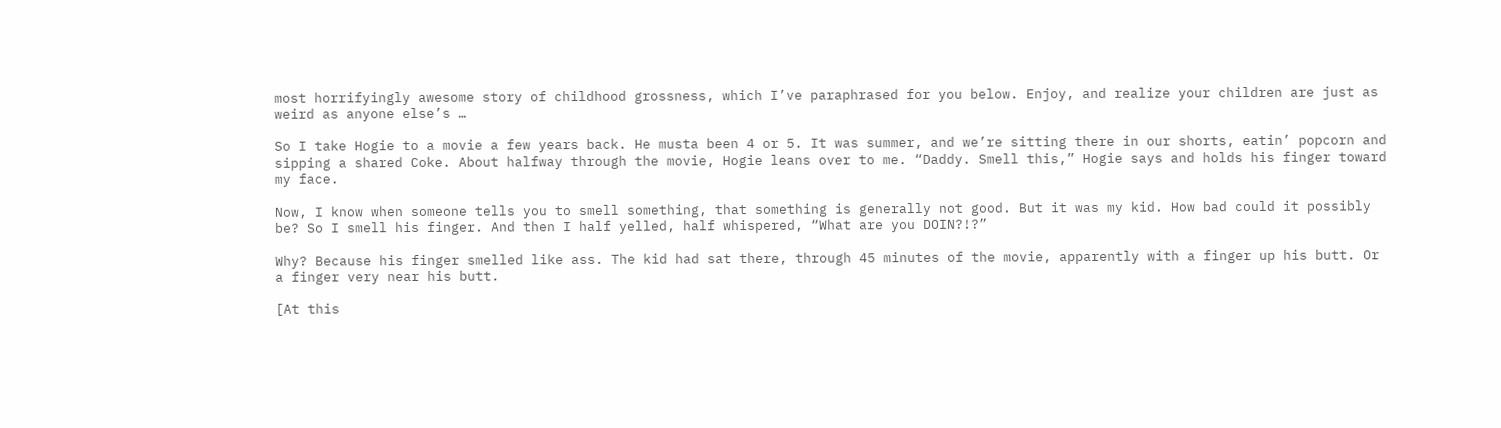most horrifyingly awesome story of childhood grossness, which I’ve paraphrased for you below. Enjoy, and realize your children are just as weird as anyone else’s …

So I take Hogie to a movie a few years back. He musta been 4 or 5. It was summer, and we’re sitting there in our shorts, eatin’ popcorn and sipping a shared Coke. About halfway through the movie, Hogie leans over to me. “Daddy. Smell this,” Hogie says and holds his finger toward my face.

Now, I know when someone tells you to smell something, that something is generally not good. But it was my kid. How bad could it possibly be? So I smell his finger. And then I half yelled, half whispered, “What are you DOIN?!?”

Why? Because his finger smelled like ass. The kid had sat there, through 45 minutes of the movie, apparently with a finger up his butt. Or a finger very near his butt.

[At this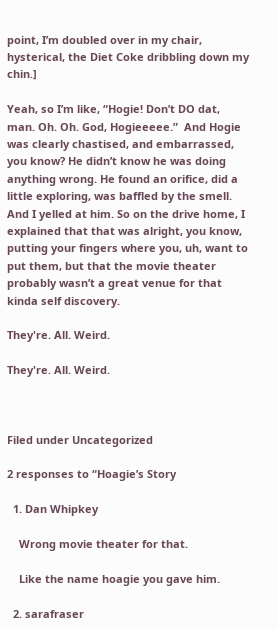point, I’m doubled over in my chair, hysterical, the Diet Coke dribbling down my chin.]

Yeah, so I’m like, “Hogie! Don’t DO dat, man. Oh. Oh. God, Hogieeeee.”  And Hogie was clearly chastised, and embarrassed, you know? He didn’t know he was doing anything wrong. He found an orifice, did a little exploring, was baffled by the smell. And I yelled at him. So on the drive home, I explained that that was alright, you know, putting your fingers where you, uh, want to put them, but that the movie theater probably wasn’t a great venue for that kinda self discovery.

They're. All. Weird.

They're. All. Weird.



Filed under Uncategorized

2 responses to “Hoagie’s Story

  1. Dan Whipkey

    Wrong movie theater for that.

    Like the name hoagie you gave him.

  2. sarafraser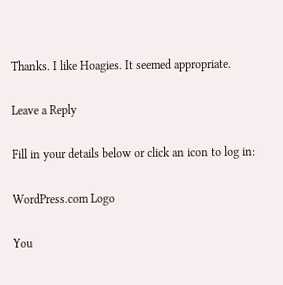Thanks. I like Hoagies. It seemed appropriate.

Leave a Reply

Fill in your details below or click an icon to log in:

WordPress.com Logo

You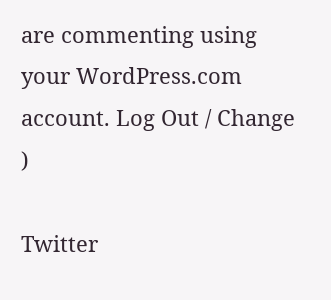are commenting using your WordPress.com account. Log Out / Change )

Twitter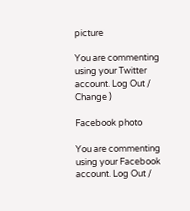picture

You are commenting using your Twitter account. Log Out / Change )

Facebook photo

You are commenting using your Facebook account. Log Out /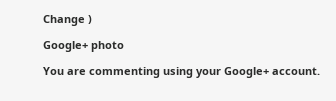Change )

Google+ photo

You are commenting using your Google+ account.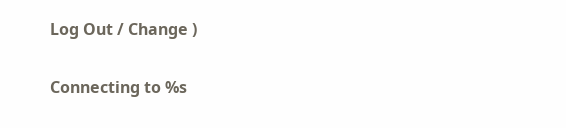Log Out / Change )

Connecting to %s